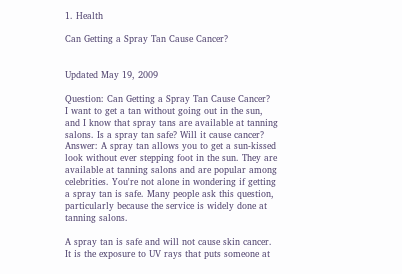1. Health

Can Getting a Spray Tan Cause Cancer?


Updated May 19, 2009

Question: Can Getting a Spray Tan Cause Cancer?
I want to get a tan without going out in the sun, and I know that spray tans are available at tanning salons. Is a spray tan safe? Will it cause cancer?
Answer: A spray tan allows you to get a sun-kissed look without ever stepping foot in the sun. They are available at tanning salons and are popular among celebrities. You're not alone in wondering if getting a spray tan is safe. Many people ask this question, particularly because the service is widely done at tanning salons.

A spray tan is safe and will not cause skin cancer. It is the exposure to UV rays that puts someone at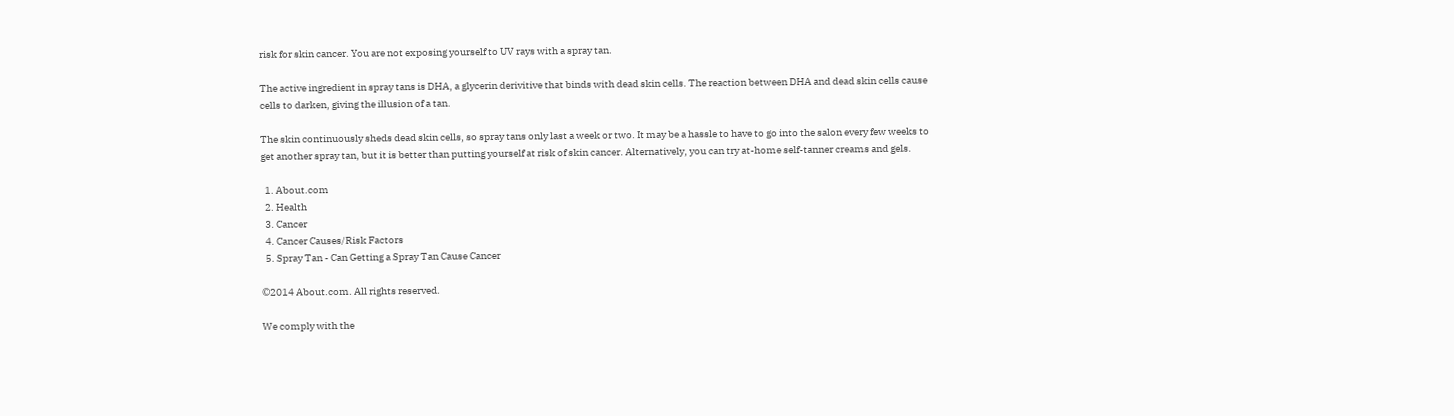risk for skin cancer. You are not exposing yourself to UV rays with a spray tan.

The active ingredient in spray tans is DHA, a glycerin derivitive that binds with dead skin cells. The reaction between DHA and dead skin cells cause cells to darken, giving the illusion of a tan.

The skin continuously sheds dead skin cells, so spray tans only last a week or two. It may be a hassle to have to go into the salon every few weeks to get another spray tan, but it is better than putting yourself at risk of skin cancer. Alternatively, you can try at-home self-tanner creams and gels.

  1. About.com
  2. Health
  3. Cancer
  4. Cancer Causes/Risk Factors
  5. Spray Tan - Can Getting a Spray Tan Cause Cancer

©2014 About.com. All rights reserved.

We comply with the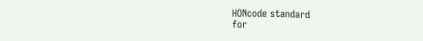HONcode standard
for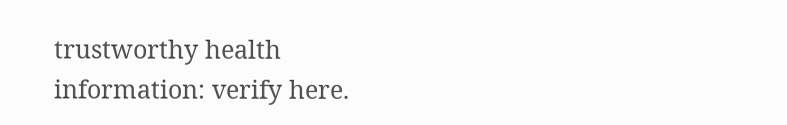trustworthy health
information: verify here.